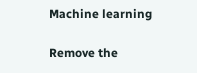Machine learning

Remove the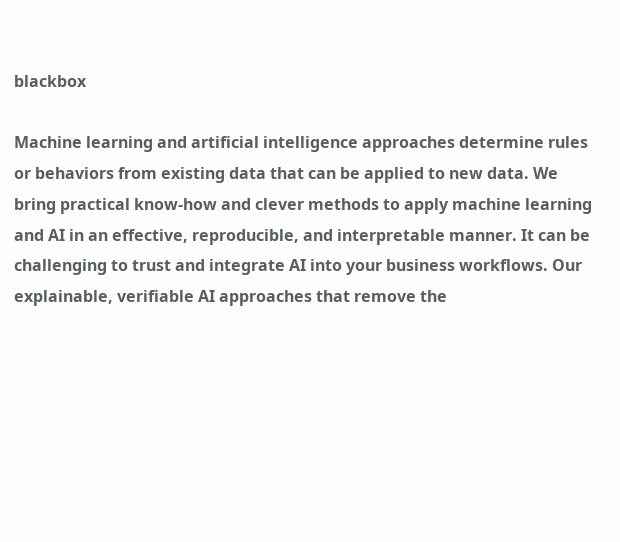blackbox

Machine learning and artificial intelligence approaches determine rules or behaviors from existing data that can be applied to new data. We bring practical know-how and clever methods to apply machine learning and AI in an effective, reproducible, and interpretable manner. It can be challenging to trust and integrate AI into your business workflows. Our explainable, verifiable AI approaches that remove the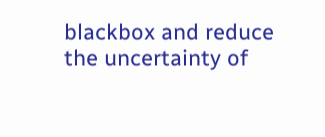blackbox and reduce the uncertainty of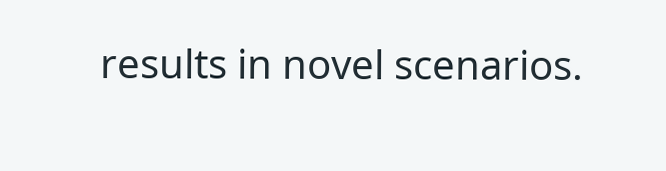results in novel scenarios.